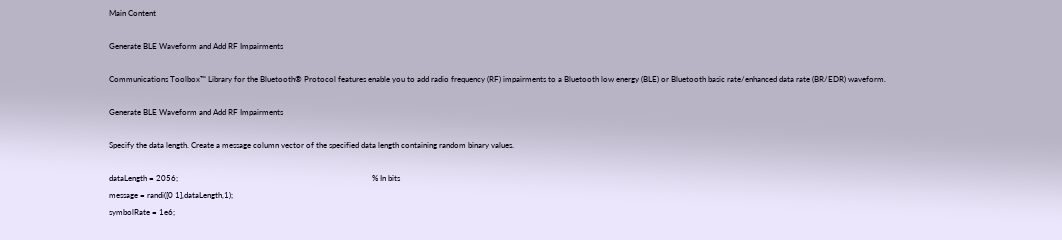Main Content

Generate BLE Waveform and Add RF Impairments

Communications Toolbox™ Library for the Bluetooth® Protocol features enable you to add radio frequency (RF) impairments to a Bluetooth low energy (BLE) or Bluetooth basic rate/enhanced data rate (BR/EDR) waveform.

Generate BLE Waveform and Add RF Impairments

Specify the data length. Create a message column vector of the specified data length containing random binary values.

dataLength = 2056;                                                                                                 % In bits
message = randi([0 1],dataLength,1);
symbolRate = 1e6;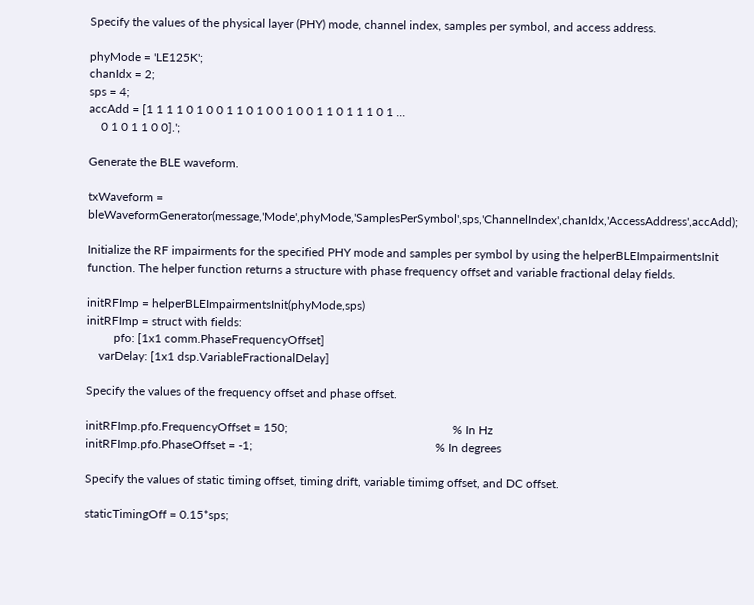Specify the values of the physical layer (PHY) mode, channel index, samples per symbol, and access address.

phyMode = 'LE125K';
chanIdx = 2;
sps = 4;
accAdd = [1 1 1 1 0 1 0 0 1 1 0 1 0 0 1 0 0 1 1 0 1 1 1 0 1 ...
    0 1 0 1 1 0 0].';

Generate the BLE waveform.

txWaveform = bleWaveformGenerator(message,'Mode',phyMode,'SamplesPerSymbol',sps,'ChannelIndex',chanIdx,'AccessAddress',accAdd);

Initialize the RF impairments for the specified PHY mode and samples per symbol by using the helperBLEImpairmentsInit function. The helper function returns a structure with phase frequency offset and variable fractional delay fields.

initRFImp = helperBLEImpairmentsInit(phyMode,sps)
initRFImp = struct with fields:
         pfo: [1x1 comm.PhaseFrequencyOffset]
    varDelay: [1x1 dsp.VariableFractionalDelay]

Specify the values of the frequency offset and phase offset.

initRFImp.pfo.FrequencyOffset = 150;                                                       % In Hz
initRFImp.pfo.PhaseOffset = -1;                                                             % In degrees

Specify the values of static timing offset, timing drift, variable timimg offset, and DC offset.

staticTimingOff = 0.15*sps;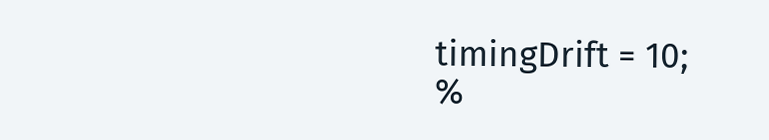timingDrift = 10;                                                                           %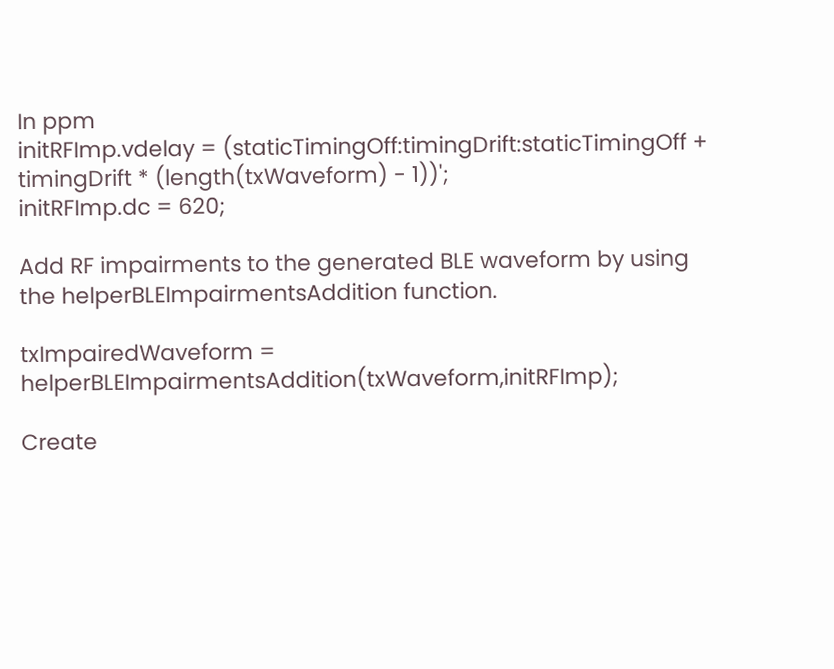In ppm
initRFImp.vdelay = (staticTimingOff:timingDrift:staticTimingOff + timingDrift * (length(txWaveform) - 1))';
initRFImp.dc = 620;

Add RF impairments to the generated BLE waveform by using the helperBLEImpairmentsAddition function.

txImpairedWaveform = helperBLEImpairmentsAddition(txWaveform,initRFImp);

Create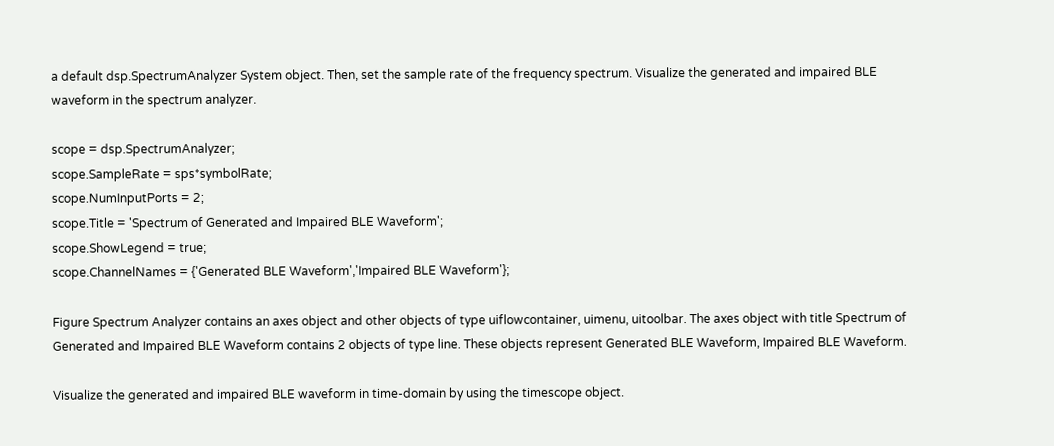a default dsp.SpectrumAnalyzer System object. Then, set the sample rate of the frequency spectrum. Visualize the generated and impaired BLE waveform in the spectrum analyzer.

scope = dsp.SpectrumAnalyzer;
scope.SampleRate = sps*symbolRate;
scope.NumInputPorts = 2;
scope.Title = 'Spectrum of Generated and Impaired BLE Waveform';
scope.ShowLegend = true;
scope.ChannelNames = {'Generated BLE Waveform','Impaired BLE Waveform'};

Figure Spectrum Analyzer contains an axes object and other objects of type uiflowcontainer, uimenu, uitoolbar. The axes object with title Spectrum of Generated and Impaired BLE Waveform contains 2 objects of type line. These objects represent Generated BLE Waveform, Impaired BLE Waveform.

Visualize the generated and impaired BLE waveform in time-domain by using the timescope object.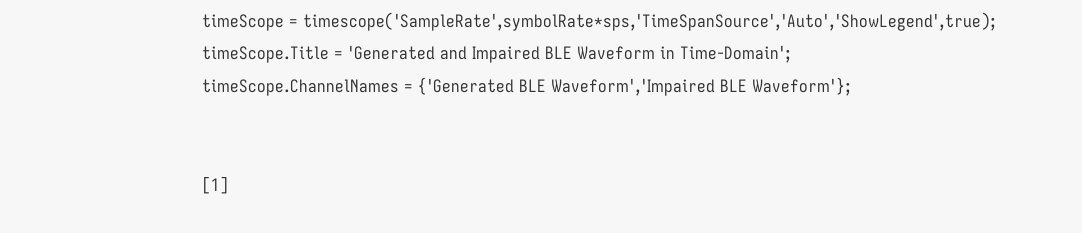timeScope = timescope('SampleRate',symbolRate*sps,'TimeSpanSource','Auto','ShowLegend',true);
timeScope.Title = 'Generated and Impaired BLE Waveform in Time-Domain';
timeScope.ChannelNames = {'Generated BLE Waveform','Impaired BLE Waveform'};


[1]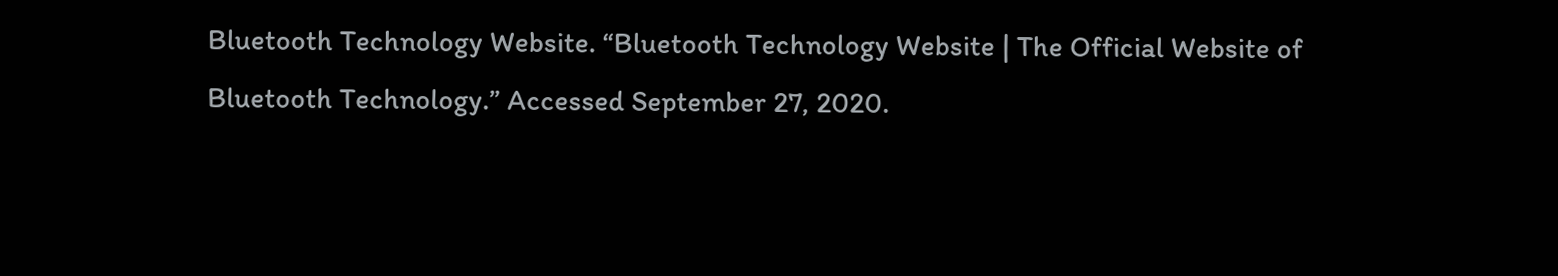Bluetooth Technology Website. “Bluetooth Technology Website | The Official Website of Bluetooth Technology.” Accessed September 27, 2020.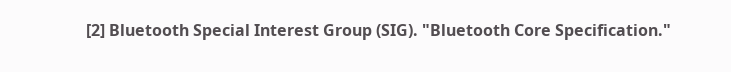[2] Bluetooth Special Interest Group (SIG). "Bluetooth Core Specification."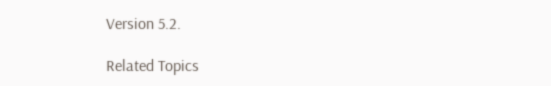Version 5.2.

Related Topics